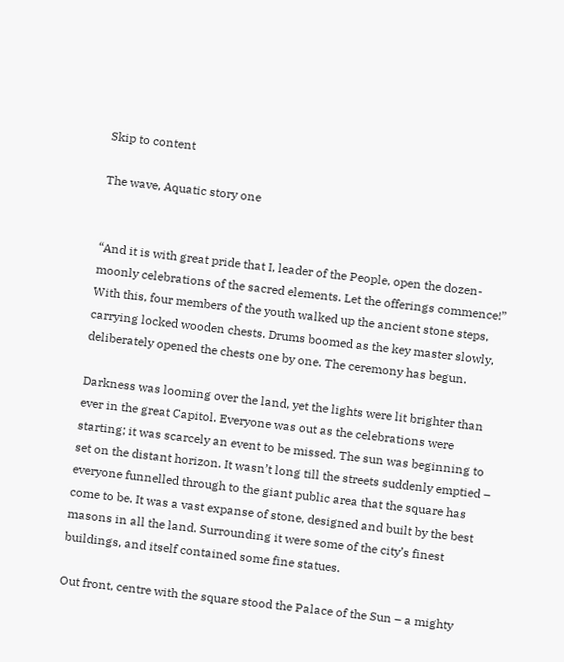Skip to content

The wave, Aquatic story one


“And it is with great pride that I, leader of the People, open the dozen-moonly celebrations of the sacred elements. Let the offerings commence!” With this, four members of the youth walked up the ancient stone steps, carrying locked wooden chests. Drums boomed as the key master slowly, deliberately opened the chests one by one. The ceremony has begun.

Darkness was looming over the land, yet the lights were lit brighter than ever in the great Capitol. Everyone was out as the celebrations were starting; it was scarcely an event to be missed. The sun was beginning to set on the distant horizon. It wasn’t long till the streets suddenly emptied – everyone funnelled through to the giant public area that the square has come to be. It was a vast expanse of stone, designed and built by the best masons in all the land. Surrounding it were some of the city’s finest buildings, and itself contained some fine statues.

Out front, centre with the square stood the Palace of the Sun – a mighty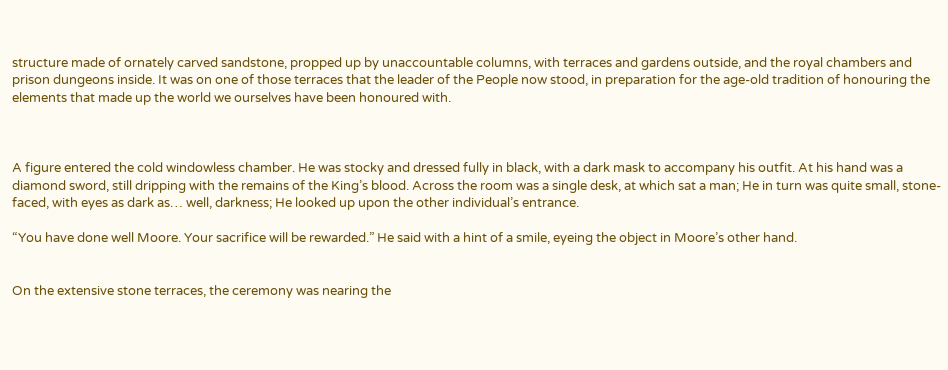structure made of ornately carved sandstone, propped up by unaccountable columns, with terraces and gardens outside, and the royal chambers and prison dungeons inside. It was on one of those terraces that the leader of the People now stood, in preparation for the age-old tradition of honouring the elements that made up the world we ourselves have been honoured with.



A figure entered the cold windowless chamber. He was stocky and dressed fully in black, with a dark mask to accompany his outfit. At his hand was a diamond sword, still dripping with the remains of the King’s blood. Across the room was a single desk, at which sat a man; He in turn was quite small, stone-faced, with eyes as dark as… well, darkness; He looked up upon the other individual’s entrance.

“You have done well Moore. Your sacrifice will be rewarded.” He said with a hint of a smile, eyeing the object in Moore’s other hand.


On the extensive stone terraces, the ceremony was nearing the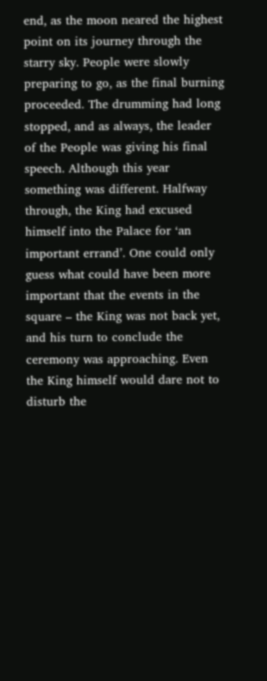end, as the moon neared the highest point on its journey through the starry sky. People were slowly preparing to go, as the final burning proceeded. The drumming had long stopped, and as always, the leader of the People was giving his final speech. Although this year something was different. Halfway through, the King had excused himself into the Palace for ‘an important errand’. One could only guess what could have been more important that the events in the square – the King was not back yet, and his turn to conclude the ceremony was approaching. Even the King himself would dare not to disturb the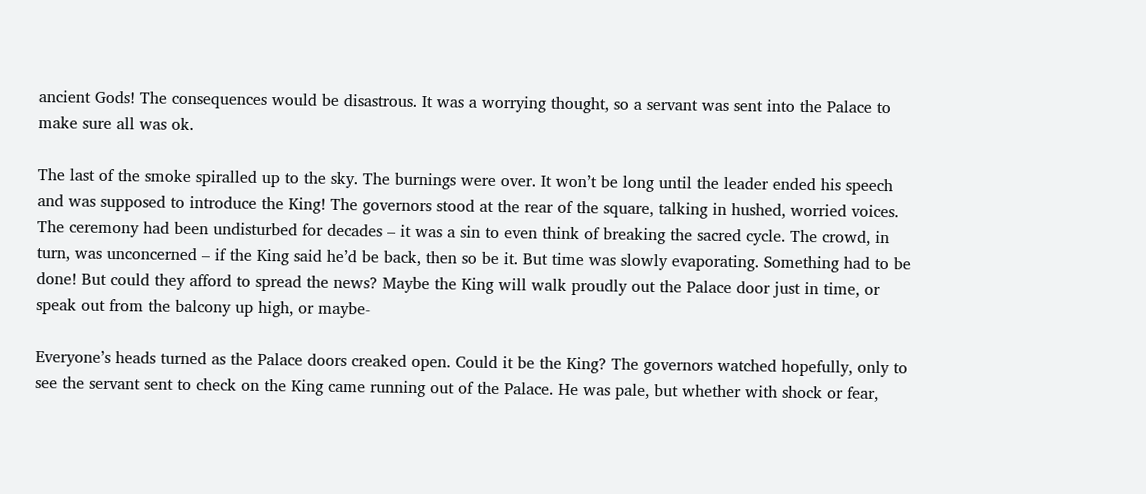ancient Gods! The consequences would be disastrous. It was a worrying thought, so a servant was sent into the Palace to make sure all was ok.

The last of the smoke spiralled up to the sky. The burnings were over. It won’t be long until the leader ended his speech and was supposed to introduce the King! The governors stood at the rear of the square, talking in hushed, worried voices. The ceremony had been undisturbed for decades – it was a sin to even think of breaking the sacred cycle. The crowd, in turn, was unconcerned – if the King said he’d be back, then so be it. But time was slowly evaporating. Something had to be done! But could they afford to spread the news? Maybe the King will walk proudly out the Palace door just in time, or speak out from the balcony up high, or maybe-

Everyone’s heads turned as the Palace doors creaked open. Could it be the King? The governors watched hopefully, only to see the servant sent to check on the King came running out of the Palace. He was pale, but whether with shock or fear,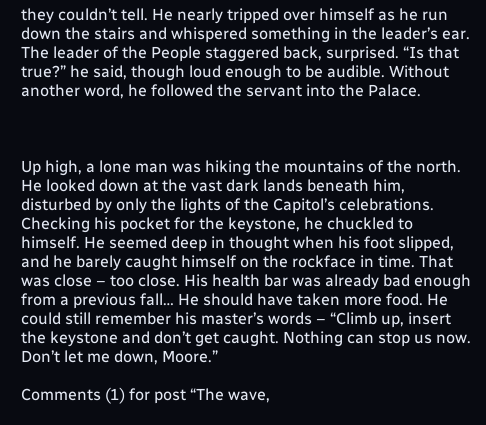they couldn’t tell. He nearly tripped over himself as he run down the stairs and whispered something in the leader’s ear. The leader of the People staggered back, surprised. “Is that true?” he said, though loud enough to be audible. Without another word, he followed the servant into the Palace.



Up high, a lone man was hiking the mountains of the north. He looked down at the vast dark lands beneath him, disturbed by only the lights of the Capitol’s celebrations. Checking his pocket for the keystone, he chuckled to himself. He seemed deep in thought when his foot slipped, and he barely caught himself on the rockface in time. That was close – too close. His health bar was already bad enough from a previous fall… He should have taken more food. He could still remember his master’s words – “Climb up, insert the keystone and don’t get caught. Nothing can stop us now. Don’t let me down, Moore.”

Comments (1) for post “The wave,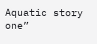Aquatic story one”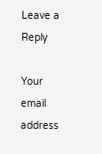Leave a Reply

Your email address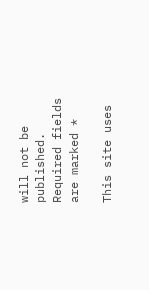will not be published. Required fields are marked *

This site uses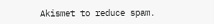Akismet to reduce spam.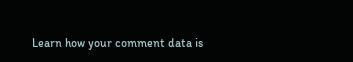Learn how your comment data is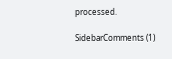processed.

SidebarComments (1)